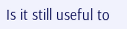Is it still useful to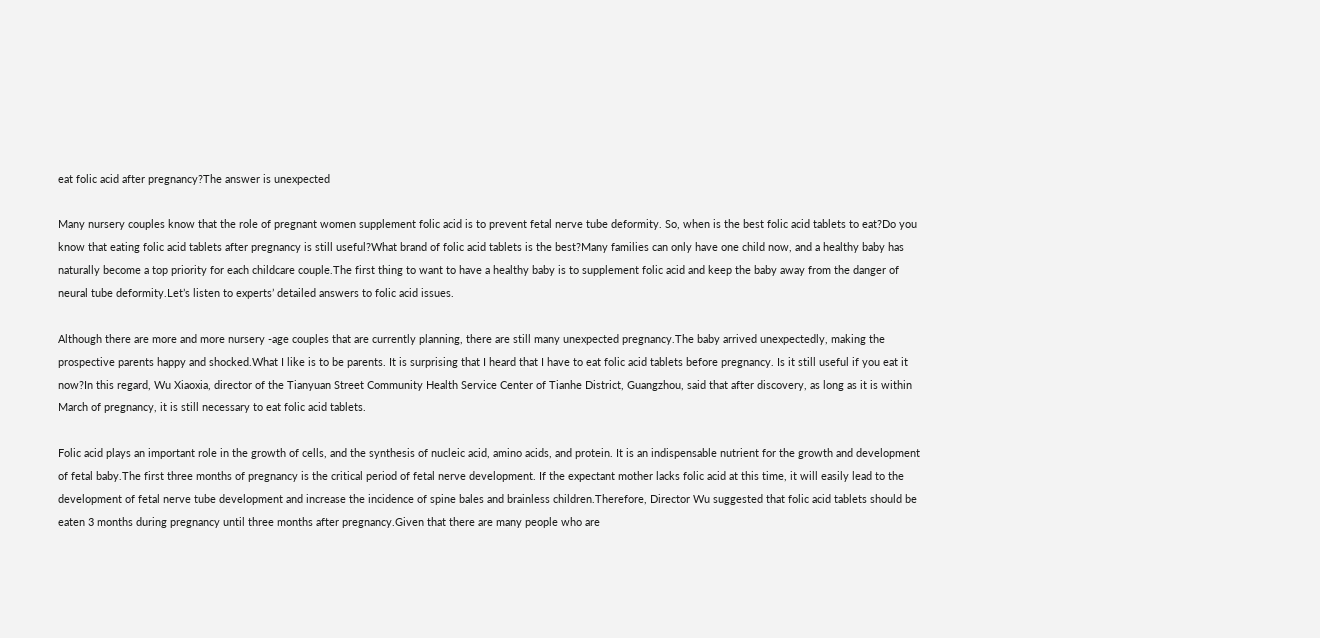eat folic acid after pregnancy?The answer is unexpected

Many nursery couples know that the role of pregnant women supplement folic acid is to prevent fetal nerve tube deformity. So, when is the best folic acid tablets to eat?Do you know that eating folic acid tablets after pregnancy is still useful?What brand of folic acid tablets is the best?Many families can only have one child now, and a healthy baby has naturally become a top priority for each childcare couple.The first thing to want to have a healthy baby is to supplement folic acid and keep the baby away from the danger of neural tube deformity.Let’s listen to experts’ detailed answers to folic acid issues.

Although there are more and more nursery -age couples that are currently planning, there are still many unexpected pregnancy.The baby arrived unexpectedly, making the prospective parents happy and shocked.What I like is to be parents. It is surprising that I heard that I have to eat folic acid tablets before pregnancy. Is it still useful if you eat it now?In this regard, Wu Xiaoxia, director of the Tianyuan Street Community Health Service Center of Tianhe District, Guangzhou, said that after discovery, as long as it is within March of pregnancy, it is still necessary to eat folic acid tablets.

Folic acid plays an important role in the growth of cells, and the synthesis of nucleic acid, amino acids, and protein. It is an indispensable nutrient for the growth and development of fetal baby.The first three months of pregnancy is the critical period of fetal nerve development. If the expectant mother lacks folic acid at this time, it will easily lead to the development of fetal nerve tube development and increase the incidence of spine bales and brainless children.Therefore, Director Wu suggested that folic acid tablets should be eaten 3 months during pregnancy until three months after pregnancy.Given that there are many people who are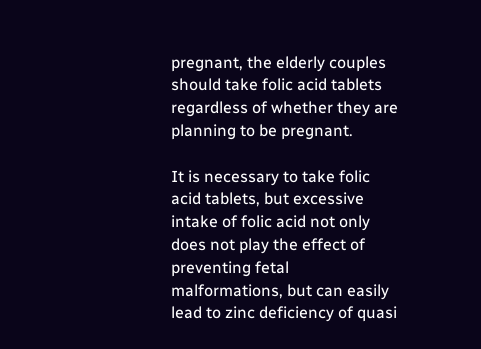pregnant, the elderly couples should take folic acid tablets regardless of whether they are planning to be pregnant.

It is necessary to take folic acid tablets, but excessive intake of folic acid not only does not play the effect of preventing fetal malformations, but can easily lead to zinc deficiency of quasi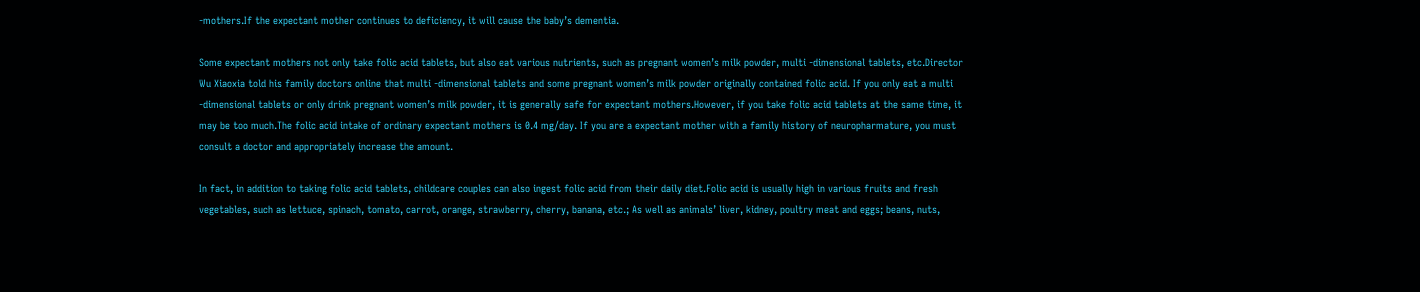-mothers.If the expectant mother continues to deficiency, it will cause the baby’s dementia.

Some expectant mothers not only take folic acid tablets, but also eat various nutrients, such as pregnant women’s milk powder, multi -dimensional tablets, etc.Director Wu Xiaoxia told his family doctors online that multi -dimensional tablets and some pregnant women’s milk powder originally contained folic acid. If you only eat a multi -dimensional tablets or only drink pregnant women’s milk powder, it is generally safe for expectant mothers.However, if you take folic acid tablets at the same time, it may be too much.The folic acid intake of ordinary expectant mothers is 0.4 mg/day. If you are a expectant mother with a family history of neuropharmature, you must consult a doctor and appropriately increase the amount.

In fact, in addition to taking folic acid tablets, childcare couples can also ingest folic acid from their daily diet.Folic acid is usually high in various fruits and fresh vegetables, such as lettuce, spinach, tomato, carrot, orange, strawberry, cherry, banana, etc.; As well as animals’ liver, kidney, poultry meat and eggs; beans, nuts,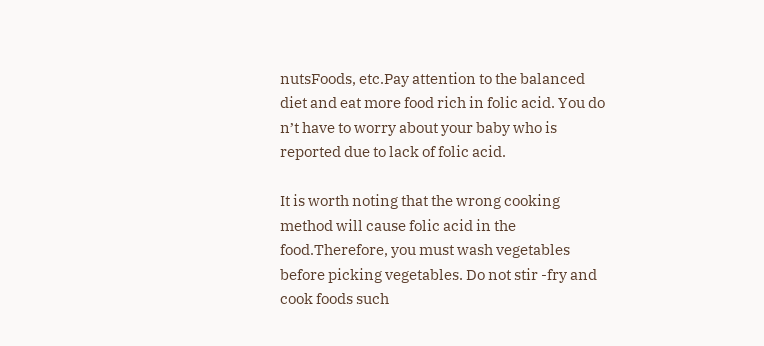nutsFoods, etc.Pay attention to the balanced diet and eat more food rich in folic acid. You do n’t have to worry about your baby who is reported due to lack of folic acid.

It is worth noting that the wrong cooking method will cause folic acid in the food.Therefore, you must wash vegetables before picking vegetables. Do not stir -fry and cook foods such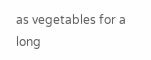as vegetables for a long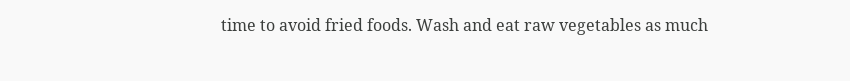time to avoid fried foods. Wash and eat raw vegetables as much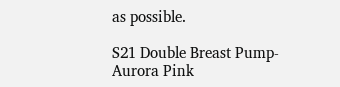as possible.

S21 Double Breast Pump-Aurora Pink